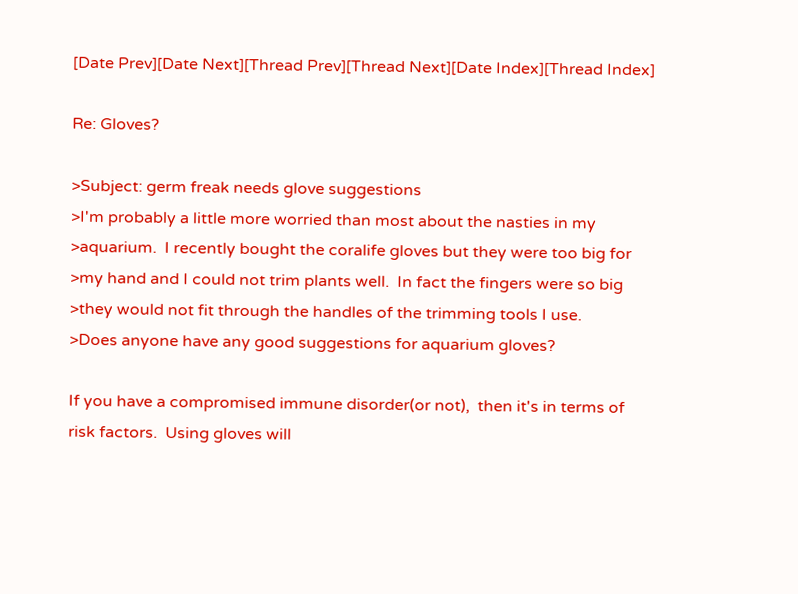[Date Prev][Date Next][Thread Prev][Thread Next][Date Index][Thread Index]

Re: Gloves?

>Subject: germ freak needs glove suggestions
>I'm probably a little more worried than most about the nasties in my
>aquarium.  I recently bought the coralife gloves but they were too big for
>my hand and I could not trim plants well.  In fact the fingers were so big
>they would not fit through the handles of the trimming tools I use.
>Does anyone have any good suggestions for aquarium gloves?

If you have a compromised immune disorder(or not),  then it's in terms of
risk factors.  Using gloves will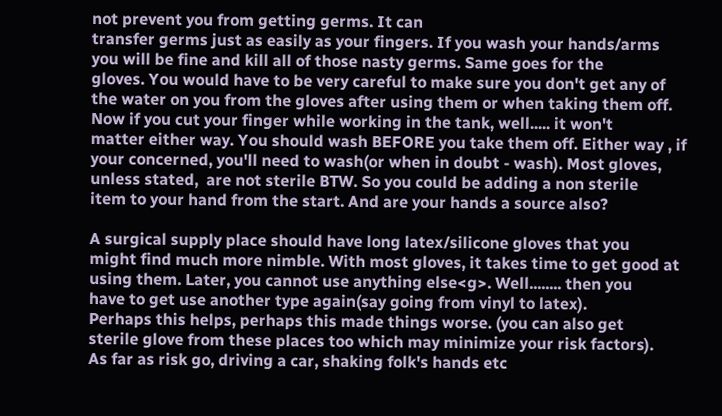not prevent you from getting germs. It can
transfer germs just as easily as your fingers. If you wash your hands/arms
you will be fine and kill all of those nasty germs. Same goes for the
gloves. You would have to be very careful to make sure you don't get any of
the water on you from the gloves after using them or when taking them off.
Now if you cut your finger while working in the tank, well..... it won't
matter either way. You should wash BEFORE you take them off. Either way , if
your concerned, you'll need to wash(or when in doubt - wash). Most gloves,
unless stated,  are not sterile BTW. So you could be adding a non sterile
item to your hand from the start. And are your hands a source also?

A surgical supply place should have long latex/silicone gloves that you
might find much more nimble. With most gloves, it takes time to get good at
using them. Later, you cannot use anything else<g>. Well........ then you
have to get use another type again(say going from vinyl to latex).
Perhaps this helps, perhaps this made things worse. (you can also get
sterile glove from these places too which may minimize your risk factors).
As far as risk go, driving a car, shaking folk's hands etc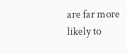are far more
likely to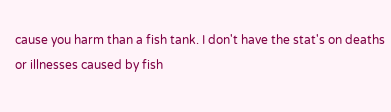cause you harm than a fish tank. I don't have the stat's on deaths
or illnesses caused by fish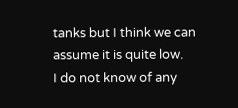tanks but I think we can assume it is quite low.
I do not know of any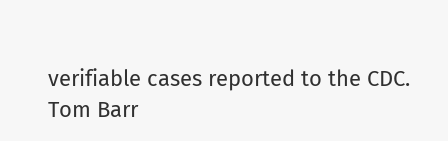verifiable cases reported to the CDC.
Tom Barr